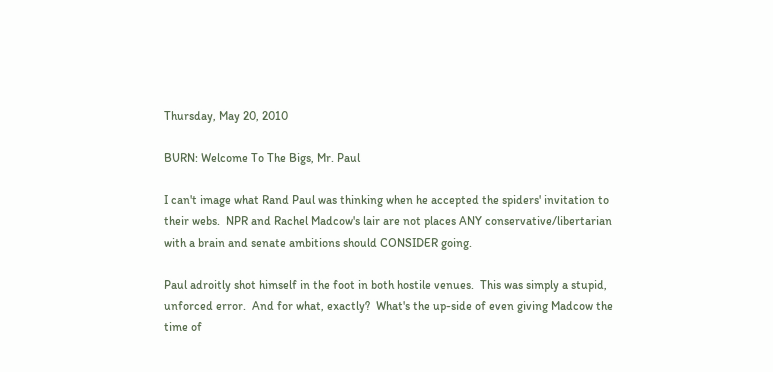Thursday, May 20, 2010

BURN: Welcome To The Bigs, Mr. Paul

I can't image what Rand Paul was thinking when he accepted the spiders' invitation to their webs.  NPR and Rachel Madcow's lair are not places ANY conservative/libertarian with a brain and senate ambitions should CONSIDER going.

Paul adroitly shot himself in the foot in both hostile venues.  This was simply a stupid, unforced error.  And for what, exactly?  What's the up-side of even giving Madcow the time of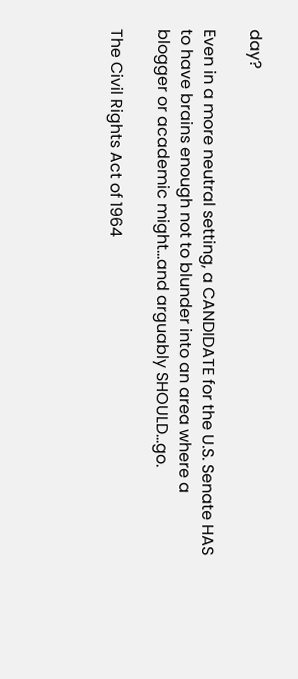day?

Even in a more neutral setting, a CANDIDATE for the U.S. Senate HAS to have brains enough not to blunder into an area where a blogger or academic might...and arguably SHOULD...go.

The Civil Rights Act of 1964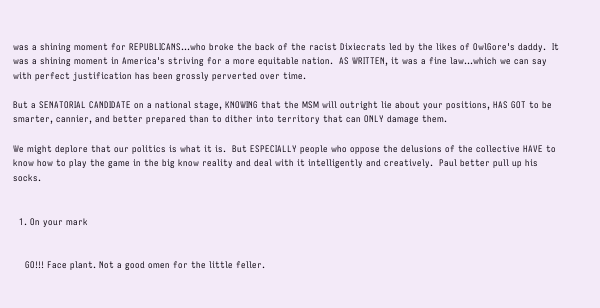was a shining moment for REPUBLICANS...who broke the back of the racist Dixiecrats led by the likes of OwlGore's daddy.  It was a shining moment in America's striving for a more equitable nation.  AS WRITTEN, it was a fine law...which we can say with perfect justification has been grossly perverted over time.

But a SENATORIAL CANDIDATE on a national stage, KNOWING that the MSM will outright lie about your positions, HAS GOT to be smarter, cannier, and better prepared than to dither into territory that can ONLY damage them.

We might deplore that our politics is what it is.  But ESPECIALLY people who oppose the delusions of the collective HAVE to know how to play the game in the big know reality and deal with it intelligently and creatively.  Paul better pull up his socks.


  1. On your mark


    GO!!! Face plant. Not a good omen for the little feller.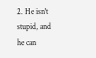2. He isn't stupid, and he can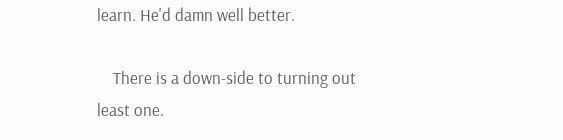learn. He'd damn well better.

    There is a down-side to turning out least one.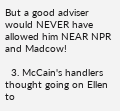But a good adviser would NEVER have allowed him NEAR NPR and Madcow!

  3. McCain's handlers thought going on Ellen to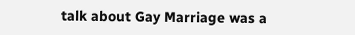talk about Gay Marriage was a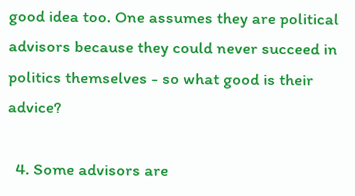good idea too. One assumes they are political advisors because they could never succeed in politics themselves - so what good is their advice?

  4. Some advisors are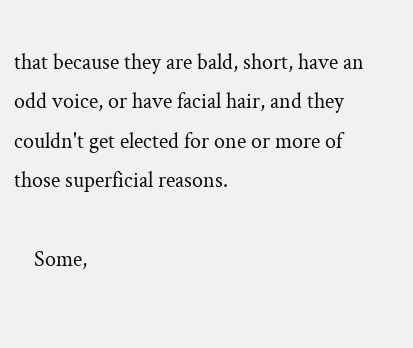that because they are bald, short, have an odd voice, or have facial hair, and they couldn't get elected for one or more of those superficial reasons.

    Some,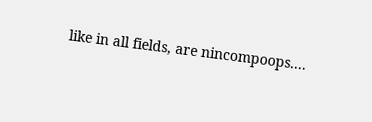like in all fields, are nincompoops....